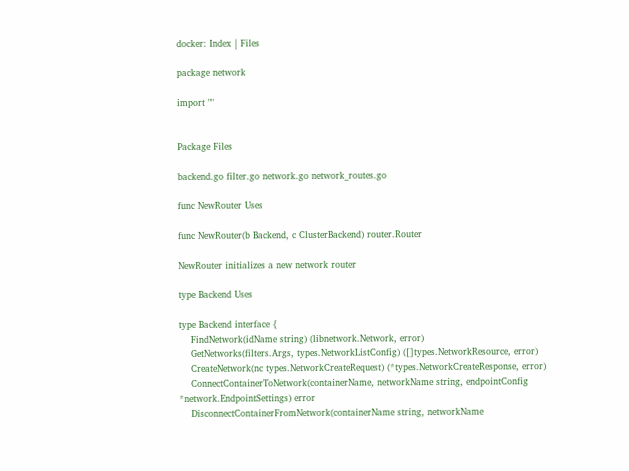docker: Index | Files

package network

import ""


Package Files

backend.go filter.go network.go network_routes.go

func NewRouter Uses

func NewRouter(b Backend, c ClusterBackend) router.Router

NewRouter initializes a new network router

type Backend Uses

type Backend interface {
    FindNetwork(idName string) (libnetwork.Network, error)
    GetNetworks(filters.Args, types.NetworkListConfig) ([]types.NetworkResource, error)
    CreateNetwork(nc types.NetworkCreateRequest) (*types.NetworkCreateResponse, error)
    ConnectContainerToNetwork(containerName, networkName string, endpointConfig *network.EndpointSettings) error
    DisconnectContainerFromNetwork(containerName string, networkName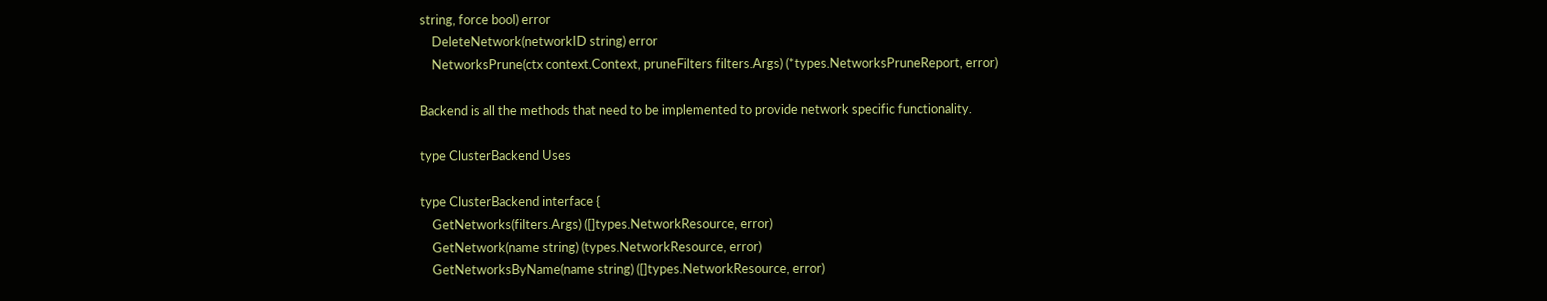string, force bool) error
    DeleteNetwork(networkID string) error
    NetworksPrune(ctx context.Context, pruneFilters filters.Args) (*types.NetworksPruneReport, error)

Backend is all the methods that need to be implemented to provide network specific functionality.

type ClusterBackend Uses

type ClusterBackend interface {
    GetNetworks(filters.Args) ([]types.NetworkResource, error)
    GetNetwork(name string) (types.NetworkResource, error)
    GetNetworksByName(name string) ([]types.NetworkResource, error)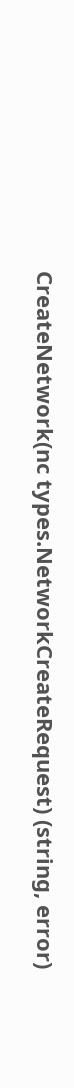CreateNetwork(nc types.NetworkCreateRequest) (string, error)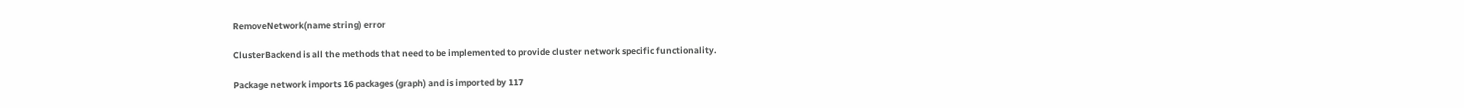RemoveNetwork(name string) error

ClusterBackend is all the methods that need to be implemented to provide cluster network specific functionality.

Package network imports 16 packages (graph) and is imported by 117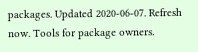packages. Updated 2020-06-07. Refresh now. Tools for package owners.